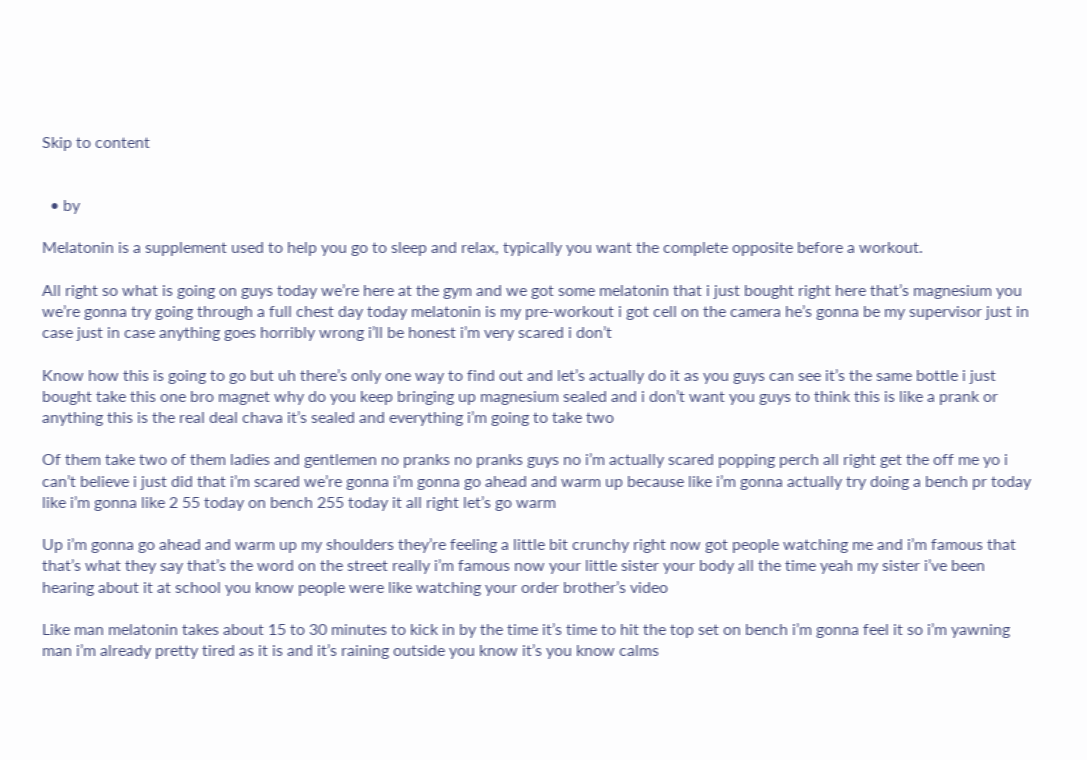Skip to content


  • by

Melatonin is a supplement used to help you go to sleep and relax, typically you want the complete opposite before a workout.

All right so what is going on guys today we’re here at the gym and we got some melatonin that i just bought right here that’s magnesium you we’re gonna try going through a full chest day today melatonin is my pre-workout i got cell on the camera he’s gonna be my supervisor just in case just in case anything goes horribly wrong i’ll be honest i’m very scared i don’t

Know how this is going to go but uh there’s only one way to find out and let’s actually do it as you guys can see it’s the same bottle i just bought take this one bro magnet why do you keep bringing up magnesium sealed and i don’t want you guys to think this is like a prank or anything this is the real deal chava it’s sealed and everything i’m going to take two

Of them take two of them ladies and gentlemen no pranks no pranks guys no i’m actually scared popping perch all right get the off me yo i can’t believe i just did that i’m scared we’re gonna i’m gonna go ahead and warm up because like i’m gonna actually try doing a bench pr today like i’m gonna like 2 55 today on bench 255 today it all right let’s go warm

Up i’m gonna go ahead and warm up my shoulders they’re feeling a little bit crunchy right now got people watching me and i’m famous that that’s what they say that’s the word on the street really i’m famous now your little sister your body all the time yeah my sister i’ve been hearing about it at school you know people were like watching your order brother’s video

Like man melatonin takes about 15 to 30 minutes to kick in by the time it’s time to hit the top set on bench i’m gonna feel it so i’m yawning man i’m already pretty tired as it is and it’s raining outside you know it’s you know calms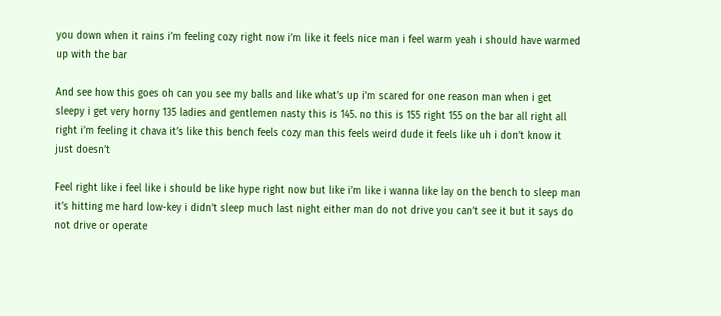you down when it rains i’m feeling cozy right now i’m like it feels nice man i feel warm yeah i should have warmed up with the bar

And see how this goes oh can you see my balls and like what’s up i’m scared for one reason man when i get sleepy i get very horny 135 ladies and gentlemen nasty this is 145. no this is 155 right 155 on the bar all right all right i’m feeling it chava it’s like this bench feels cozy man this feels weird dude it feels like uh i don’t know it just doesn’t

Feel right like i feel like i should be like hype right now but like i’m like i wanna like lay on the bench to sleep man it’s hitting me hard low-key i didn’t sleep much last night either man do not drive you can’t see it but it says do not drive or operate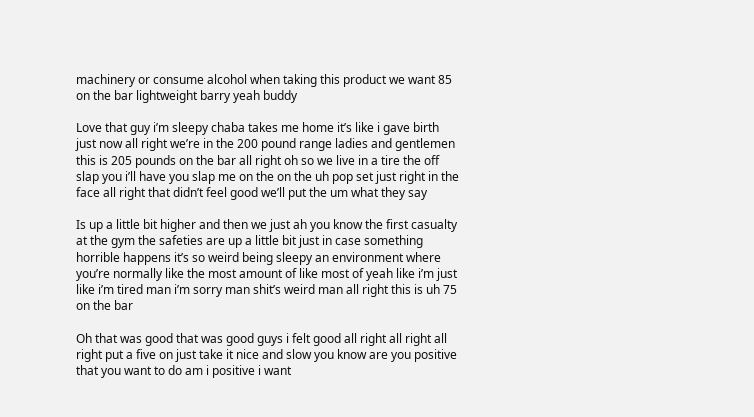machinery or consume alcohol when taking this product we want 85 on the bar lightweight barry yeah buddy

Love that guy i’m sleepy chaba takes me home it’s like i gave birth just now all right we’re in the 200 pound range ladies and gentlemen this is 205 pounds on the bar all right oh so we live in a tire the off slap you i’ll have you slap me on the on the uh pop set just right in the face all right that didn’t feel good we’ll put the um what they say

Is up a little bit higher and then we just ah you know the first casualty at the gym the safeties are up a little bit just in case something horrible happens it’s so weird being sleepy an environment where you’re normally like the most amount of like most of yeah like i’m just like i’m tired man i’m sorry man shit’s weird man all right this is uh 75 on the bar

Oh that was good that was good guys i felt good all right all right all right put a five on just take it nice and slow you know are you positive that you want to do am i positive i want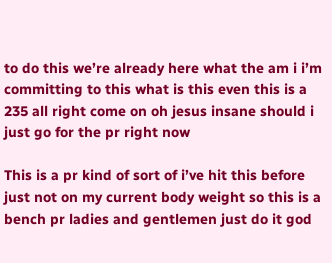to do this we’re already here what the am i i’m committing to this what is this even this is a 235 all right come on oh jesus insane should i just go for the pr right now

This is a pr kind of sort of i’ve hit this before just not on my current body weight so this is a bench pr ladies and gentlemen just do it god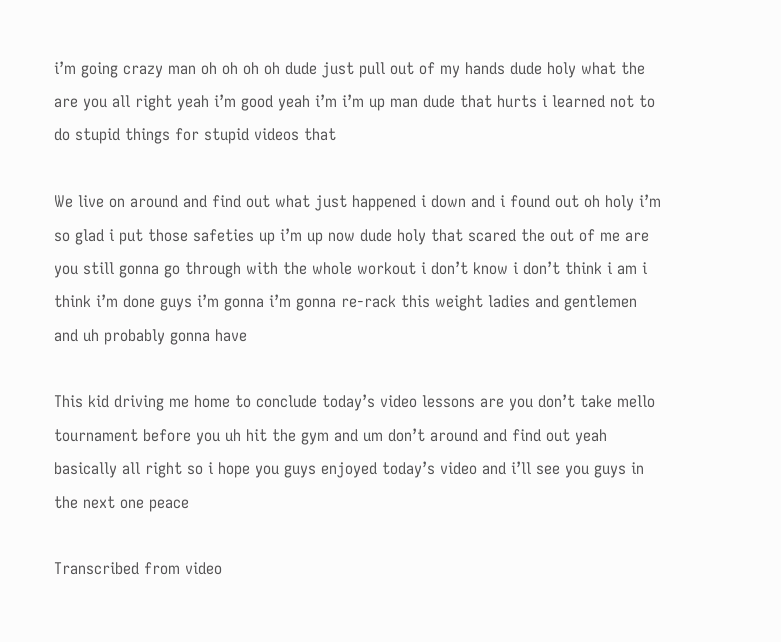i’m going crazy man oh oh oh oh dude just pull out of my hands dude holy what the are you all right yeah i’m good yeah i’m i’m up man dude that hurts i learned not to do stupid things for stupid videos that

We live on around and find out what just happened i down and i found out oh holy i’m so glad i put those safeties up i’m up now dude holy that scared the out of me are you still gonna go through with the whole workout i don’t know i don’t think i am i think i’m done guys i’m gonna i’m gonna re-rack this weight ladies and gentlemen and uh probably gonna have

This kid driving me home to conclude today’s video lessons are you don’t take mello tournament before you uh hit the gym and um don’t around and find out yeah basically all right so i hope you guys enjoyed today’s video and i’ll see you guys in the next one peace

Transcribed from video